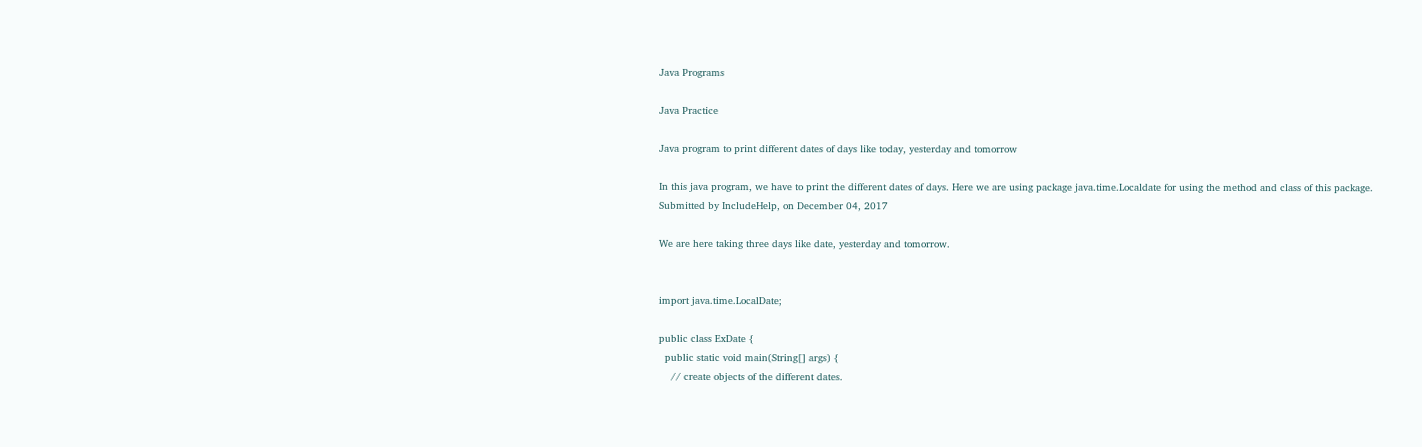Java Programs

Java Practice

Java program to print different dates of days like today, yesterday and tomorrow

In this java program, we have to print the different dates of days. Here we are using package java.time.Localdate for using the method and class of this package.
Submitted by IncludeHelp, on December 04, 2017

We are here taking three days like date, yesterday and tomorrow.


import java.time.LocalDate;

public class ExDate {
  public static void main(String[] args) {
    // create objects of the different dates.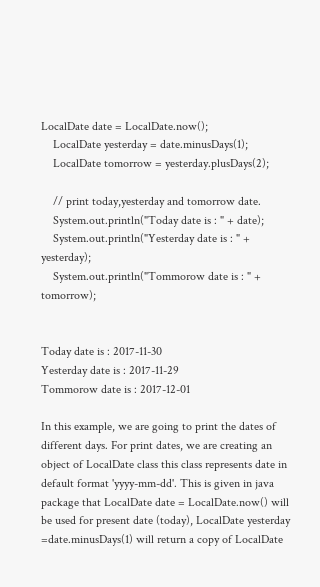LocalDate date = LocalDate.now();
    LocalDate yesterday = date.minusDays(1);
    LocalDate tomorrow = yesterday.plusDays(2);

    // print today,yesterday and tomorrow date.
    System.out.println("Today date is : " + date);
    System.out.println("Yesterday date is : " + yesterday);
    System.out.println("Tommorow date is : " + tomorrow);


Today date is : 2017-11-30
Yesterday date is : 2017-11-29
Tommorow date is : 2017-12-01

In this example, we are going to print the dates of different days. For print dates, we are creating an object of LocalDate class this class represents date in default format 'yyyy-mm-dd'. This is given in java package that LocalDate date = LocalDate.now() will be used for present date (today), LocalDate yesterday =date.minusDays(1) will return a copy of LocalDate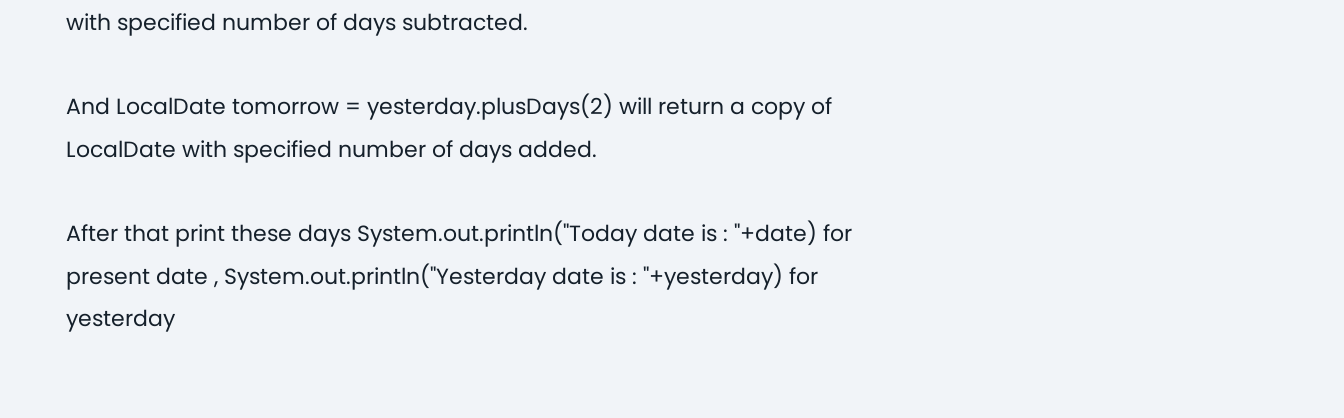with specified number of days subtracted.

And LocalDate tomorrow = yesterday.plusDays(2) will return a copy of LocalDate with specified number of days added.

After that print these days System.out.println("Today date is : "+date) for present date , System.out.println("Yesterday date is : "+yesterday) for yesterday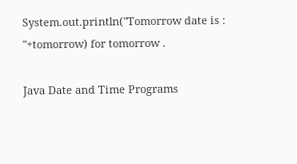System.out.println("Tomorrow date is : "+tomorrow) for tomorrow .

Java Date and Time Programs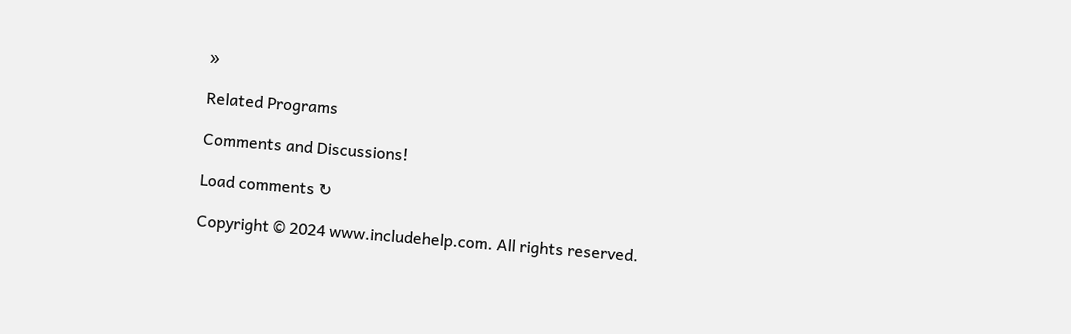»

Related Programs

Comments and Discussions!

Load comments ↻

Copyright © 2024 www.includehelp.com. All rights reserved.